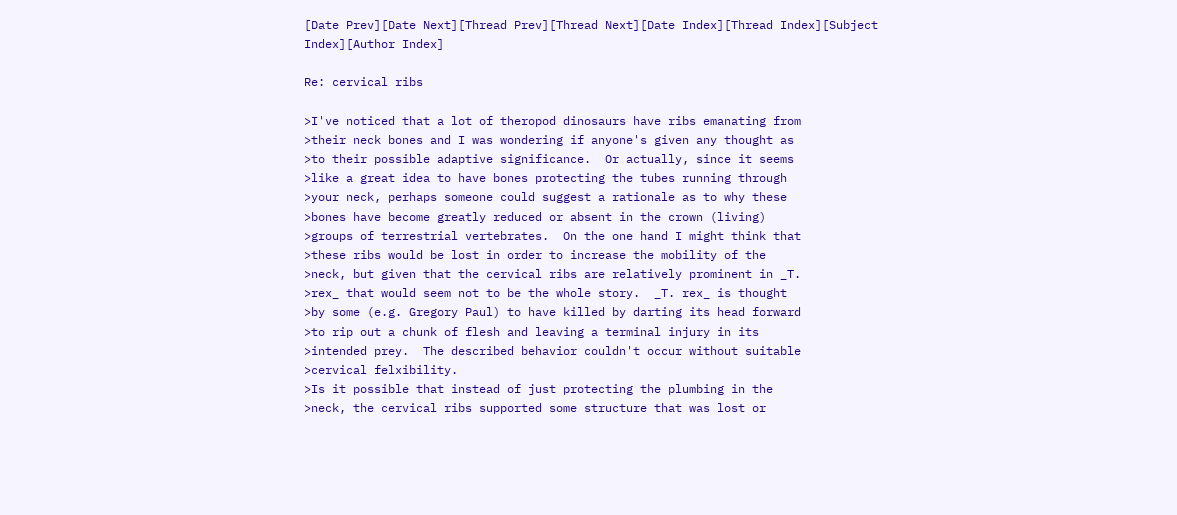[Date Prev][Date Next][Thread Prev][Thread Next][Date Index][Thread Index][Subject Index][Author Index]

Re: cervical ribs

>I've noticed that a lot of theropod dinosaurs have ribs emanating from
>their neck bones and I was wondering if anyone's given any thought as
>to their possible adaptive significance.  Or actually, since it seems
>like a great idea to have bones protecting the tubes running through
>your neck, perhaps someone could suggest a rationale as to why these
>bones have become greatly reduced or absent in the crown (living)
>groups of terrestrial vertebrates.  On the one hand I might think that
>these ribs would be lost in order to increase the mobility of the
>neck, but given that the cervical ribs are relatively prominent in _T.
>rex_ that would seem not to be the whole story.  _T. rex_ is thought
>by some (e.g. Gregory Paul) to have killed by darting its head forward
>to rip out a chunk of flesh and leaving a terminal injury in its
>intended prey.  The described behavior couldn't occur without suitable
>cervical felxibility.
>Is it possible that instead of just protecting the plumbing in the
>neck, the cervical ribs supported some structure that was lost or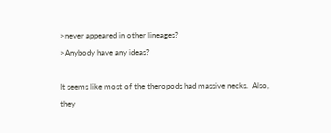>never appeared in other lineages?
>Anybody have any ideas?

It seems like most of the theropods had massive necks.  Also, they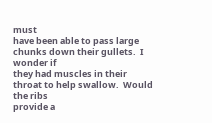must
have been able to pass large chunks down their gullets.  I wonder if
they had muscles in their throat to help swallow.  Would the ribs
provide a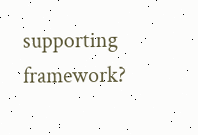supporting framework?